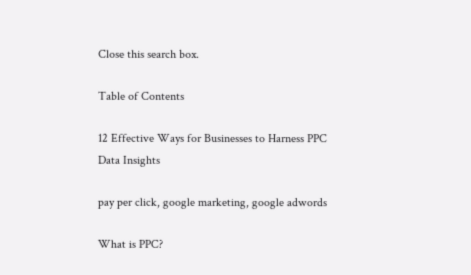Close this search box.

Table of Contents

12 Effective Ways for Businesses to Harness PPC Data Insights

pay per click, google marketing, google adwords

What is PPC?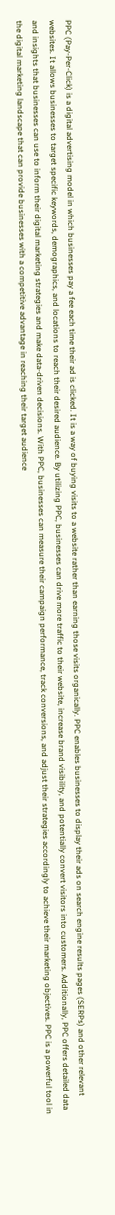PPC (Pay-Per-Click) is a digital advertising model in which businesses pay a fee each time their ad is clicked. It is a way of buying visits to a website rather than earning those visits organically. PPC enables businesses to display their ads on search engine results pages (SERPs) and other relevant websites. It allows businesses to target specific keywords, demographics, and locations to reach their desired audience. By utilizing PPC, businesses can drive more traffic to their website, increase brand visibility, and potentially convert visitors into customers. Additionally, PPC offers detailed data and insights that businesses can use to inform their digital marketing strategies and make data-driven decisions. With PPC, businesses can measure their campaign performance, track conversions, and adjust their strategies accordingly to achieve their marketing objectives. PPC is a powerful tool in the digital marketing landscape that can provide businesses with a competitive advantage in reaching their target audience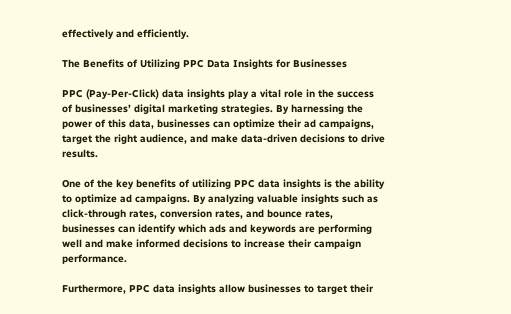effectively and efficiently.

The Benefits of Utilizing PPC Data Insights for Businesses

PPC (Pay-Per-Click) data insights play a vital role in the success of businesses’ digital marketing strategies. By harnessing the power of this data, businesses can optimize their ad campaigns, target the right audience, and make data-driven decisions to drive results.

One of the key benefits of utilizing PPC data insights is the ability to optimize ad campaigns. By analyzing valuable insights such as click-through rates, conversion rates, and bounce rates, businesses can identify which ads and keywords are performing well and make informed decisions to increase their campaign performance.

Furthermore, PPC data insights allow businesses to target their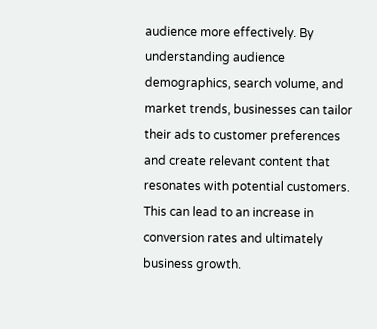audience more effectively. By understanding audience demographics, search volume, and market trends, businesses can tailor their ads to customer preferences and create relevant content that resonates with potential customers. This can lead to an increase in conversion rates and ultimately business growth.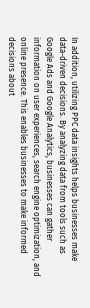In addition, utilizing PPC data insights helps businesses make data-driven decisions. By analyzing data from tools such as Google Ads and Google Analytics, businesses can gather information on user experiences, search engine optimization, and online presence. This enables businesses to make informed decisions about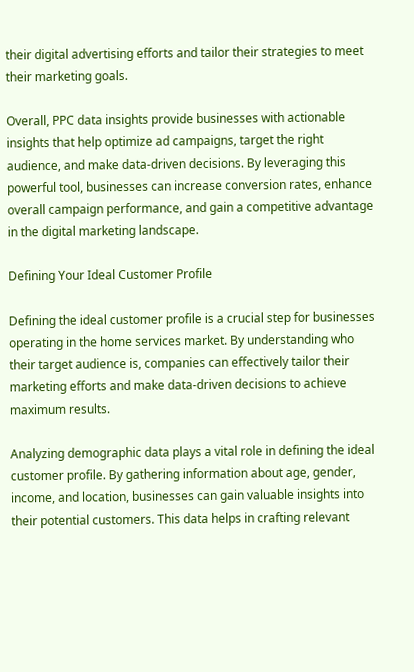their digital advertising efforts and tailor their strategies to meet their marketing goals.

Overall, PPC data insights provide businesses with actionable insights that help optimize ad campaigns, target the right audience, and make data-driven decisions. By leveraging this powerful tool, businesses can increase conversion rates, enhance overall campaign performance, and gain a competitive advantage in the digital marketing landscape.

Defining Your Ideal Customer Profile

Defining the ideal customer profile is a crucial step for businesses operating in the home services market. By understanding who their target audience is, companies can effectively tailor their marketing efforts and make data-driven decisions to achieve maximum results.

Analyzing demographic data plays a vital role in defining the ideal customer profile. By gathering information about age, gender, income, and location, businesses can gain valuable insights into their potential customers. This data helps in crafting relevant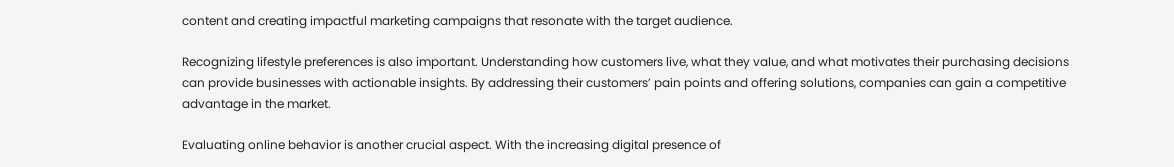content and creating impactful marketing campaigns that resonate with the target audience.

Recognizing lifestyle preferences is also important. Understanding how customers live, what they value, and what motivates their purchasing decisions can provide businesses with actionable insights. By addressing their customers’ pain points and offering solutions, companies can gain a competitive advantage in the market.

Evaluating online behavior is another crucial aspect. With the increasing digital presence of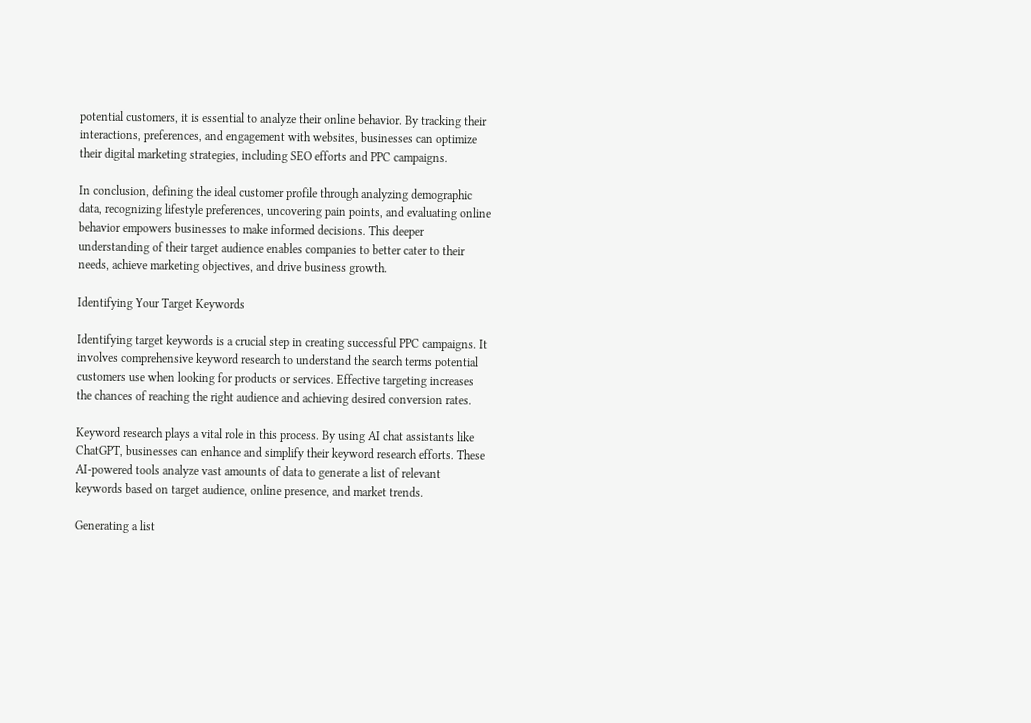potential customers, it is essential to analyze their online behavior. By tracking their interactions, preferences, and engagement with websites, businesses can optimize their digital marketing strategies, including SEO efforts and PPC campaigns.

In conclusion, defining the ideal customer profile through analyzing demographic data, recognizing lifestyle preferences, uncovering pain points, and evaluating online behavior empowers businesses to make informed decisions. This deeper understanding of their target audience enables companies to better cater to their needs, achieve marketing objectives, and drive business growth.

Identifying Your Target Keywords

Identifying target keywords is a crucial step in creating successful PPC campaigns. It involves comprehensive keyword research to understand the search terms potential customers use when looking for products or services. Effective targeting increases the chances of reaching the right audience and achieving desired conversion rates.

Keyword research plays a vital role in this process. By using AI chat assistants like ChatGPT, businesses can enhance and simplify their keyword research efforts. These AI-powered tools analyze vast amounts of data to generate a list of relevant keywords based on target audience, online presence, and market trends.

Generating a list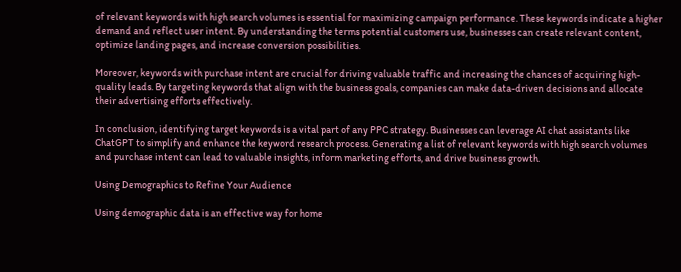of relevant keywords with high search volumes is essential for maximizing campaign performance. These keywords indicate a higher demand and reflect user intent. By understanding the terms potential customers use, businesses can create relevant content, optimize landing pages, and increase conversion possibilities.

Moreover, keywords with purchase intent are crucial for driving valuable traffic and increasing the chances of acquiring high-quality leads. By targeting keywords that align with the business goals, companies can make data-driven decisions and allocate their advertising efforts effectively.

In conclusion, identifying target keywords is a vital part of any PPC strategy. Businesses can leverage AI chat assistants like ChatGPT to simplify and enhance the keyword research process. Generating a list of relevant keywords with high search volumes and purchase intent can lead to valuable insights, inform marketing efforts, and drive business growth.

Using Demographics to Refine Your Audience

Using demographic data is an effective way for home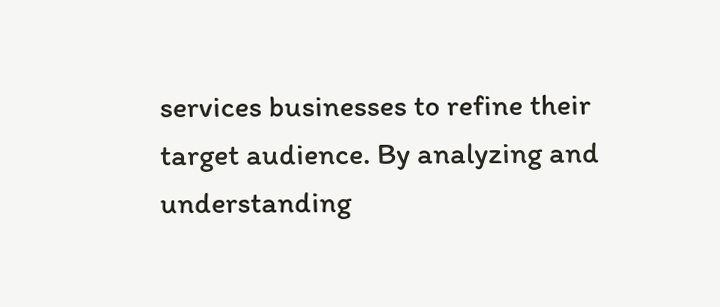services businesses to refine their target audience. By analyzing and understanding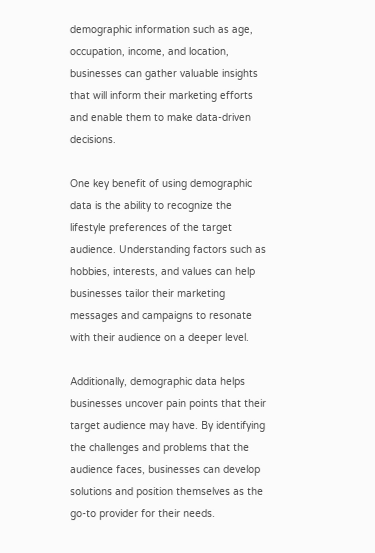demographic information such as age, occupation, income, and location, businesses can gather valuable insights that will inform their marketing efforts and enable them to make data-driven decisions.

One key benefit of using demographic data is the ability to recognize the lifestyle preferences of the target audience. Understanding factors such as hobbies, interests, and values can help businesses tailor their marketing messages and campaigns to resonate with their audience on a deeper level.

Additionally, demographic data helps businesses uncover pain points that their target audience may have. By identifying the challenges and problems that the audience faces, businesses can develop solutions and position themselves as the go-to provider for their needs.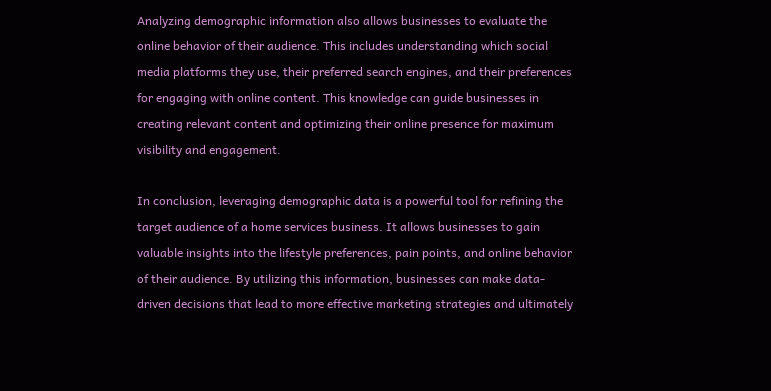Analyzing demographic information also allows businesses to evaluate the online behavior of their audience. This includes understanding which social media platforms they use, their preferred search engines, and their preferences for engaging with online content. This knowledge can guide businesses in creating relevant content and optimizing their online presence for maximum visibility and engagement.

In conclusion, leveraging demographic data is a powerful tool for refining the target audience of a home services business. It allows businesses to gain valuable insights into the lifestyle preferences, pain points, and online behavior of their audience. By utilizing this information, businesses can make data-driven decisions that lead to more effective marketing strategies and ultimately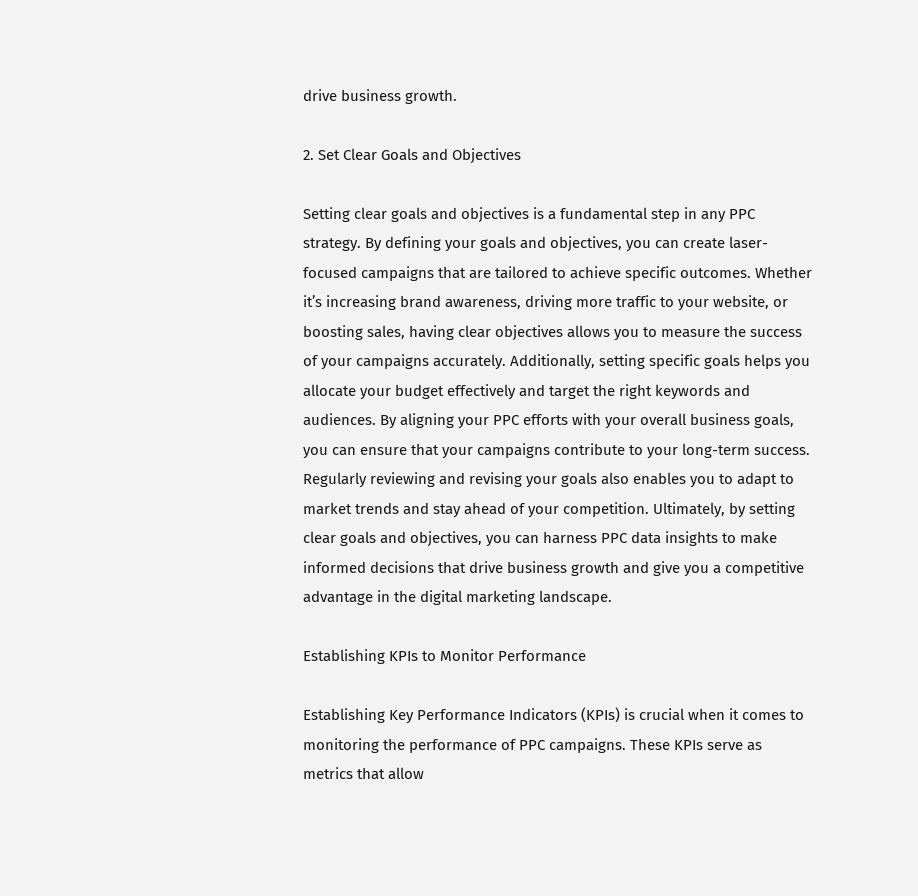drive business growth.

2. Set Clear Goals and Objectives

Setting clear goals and objectives is a fundamental step in any PPC strategy. By defining your goals and objectives, you can create laser-focused campaigns that are tailored to achieve specific outcomes. Whether it’s increasing brand awareness, driving more traffic to your website, or boosting sales, having clear objectives allows you to measure the success of your campaigns accurately. Additionally, setting specific goals helps you allocate your budget effectively and target the right keywords and audiences. By aligning your PPC efforts with your overall business goals, you can ensure that your campaigns contribute to your long-term success. Regularly reviewing and revising your goals also enables you to adapt to market trends and stay ahead of your competition. Ultimately, by setting clear goals and objectives, you can harness PPC data insights to make informed decisions that drive business growth and give you a competitive advantage in the digital marketing landscape.

Establishing KPIs to Monitor Performance

Establishing Key Performance Indicators (KPIs) is crucial when it comes to monitoring the performance of PPC campaigns. These KPIs serve as metrics that allow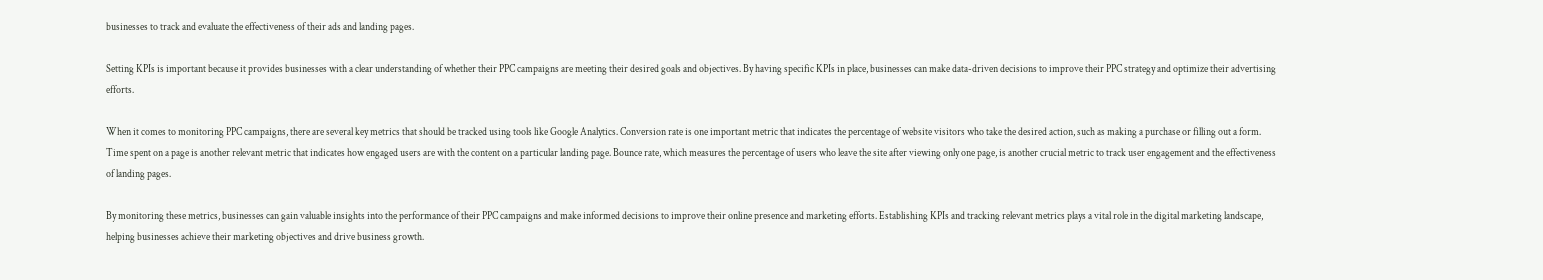businesses to track and evaluate the effectiveness of their ads and landing pages.

Setting KPIs is important because it provides businesses with a clear understanding of whether their PPC campaigns are meeting their desired goals and objectives. By having specific KPIs in place, businesses can make data-driven decisions to improve their PPC strategy and optimize their advertising efforts.

When it comes to monitoring PPC campaigns, there are several key metrics that should be tracked using tools like Google Analytics. Conversion rate is one important metric that indicates the percentage of website visitors who take the desired action, such as making a purchase or filling out a form. Time spent on a page is another relevant metric that indicates how engaged users are with the content on a particular landing page. Bounce rate, which measures the percentage of users who leave the site after viewing only one page, is another crucial metric to track user engagement and the effectiveness of landing pages.

By monitoring these metrics, businesses can gain valuable insights into the performance of their PPC campaigns and make informed decisions to improve their online presence and marketing efforts. Establishing KPIs and tracking relevant metrics plays a vital role in the digital marketing landscape, helping businesses achieve their marketing objectives and drive business growth.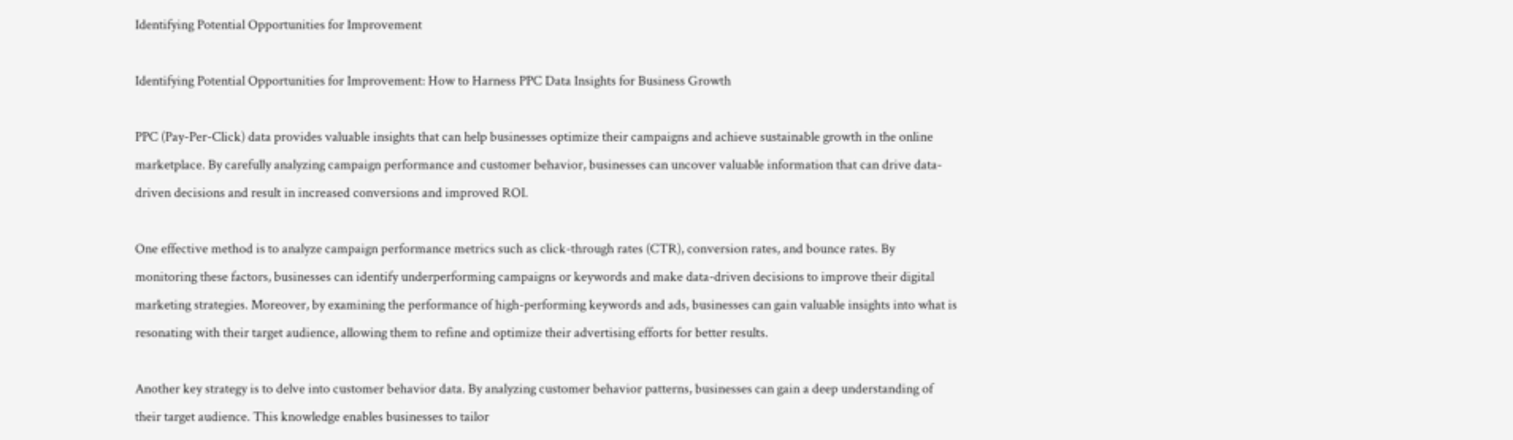Identifying Potential Opportunities for Improvement

Identifying Potential Opportunities for Improvement: How to Harness PPC Data Insights for Business Growth

PPC (Pay-Per-Click) data provides valuable insights that can help businesses optimize their campaigns and achieve sustainable growth in the online marketplace. By carefully analyzing campaign performance and customer behavior, businesses can uncover valuable information that can drive data-driven decisions and result in increased conversions and improved ROI.

One effective method is to analyze campaign performance metrics such as click-through rates (CTR), conversion rates, and bounce rates. By monitoring these factors, businesses can identify underperforming campaigns or keywords and make data-driven decisions to improve their digital marketing strategies. Moreover, by examining the performance of high-performing keywords and ads, businesses can gain valuable insights into what is resonating with their target audience, allowing them to refine and optimize their advertising efforts for better results.

Another key strategy is to delve into customer behavior data. By analyzing customer behavior patterns, businesses can gain a deep understanding of their target audience. This knowledge enables businesses to tailor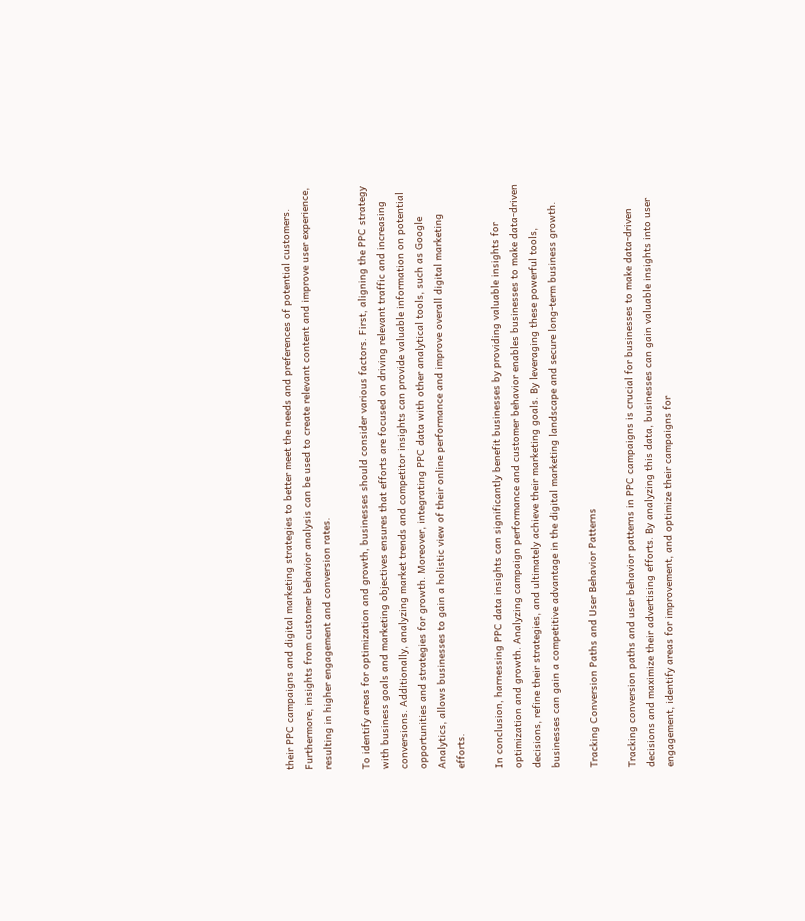their PPC campaigns and digital marketing strategies to better meet the needs and preferences of potential customers. Furthermore, insights from customer behavior analysis can be used to create relevant content and improve user experience, resulting in higher engagement and conversion rates.

To identify areas for optimization and growth, businesses should consider various factors. First, aligning the PPC strategy with business goals and marketing objectives ensures that efforts are focused on driving relevant traffic and increasing conversions. Additionally, analyzing market trends and competitor insights can provide valuable information on potential opportunities and strategies for growth. Moreover, integrating PPC data with other analytical tools, such as Google Analytics, allows businesses to gain a holistic view of their online performance and improve overall digital marketing efforts.

In conclusion, harnessing PPC data insights can significantly benefit businesses by providing valuable insights for optimization and growth. Analyzing campaign performance and customer behavior enables businesses to make data-driven decisions, refine their strategies, and ultimately achieve their marketing goals. By leveraging these powerful tools, businesses can gain a competitive advantage in the digital marketing landscape and secure long-term business growth.

Tracking Conversion Paths and User Behavior Patterns

Tracking conversion paths and user behavior patterns in PPC campaigns is crucial for businesses to make data-driven decisions and maximize their advertising efforts. By analyzing this data, businesses can gain valuable insights into user engagement, identify areas for improvement, and optimize their campaigns for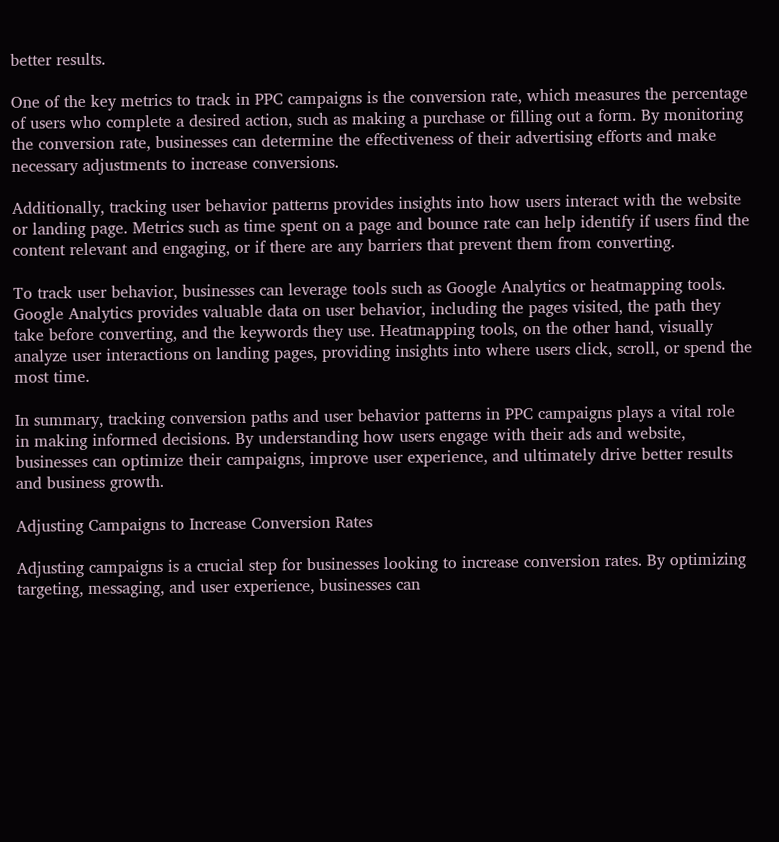better results.

One of the key metrics to track in PPC campaigns is the conversion rate, which measures the percentage of users who complete a desired action, such as making a purchase or filling out a form. By monitoring the conversion rate, businesses can determine the effectiveness of their advertising efforts and make necessary adjustments to increase conversions.

Additionally, tracking user behavior patterns provides insights into how users interact with the website or landing page. Metrics such as time spent on a page and bounce rate can help identify if users find the content relevant and engaging, or if there are any barriers that prevent them from converting.

To track user behavior, businesses can leverage tools such as Google Analytics or heatmapping tools. Google Analytics provides valuable data on user behavior, including the pages visited, the path they take before converting, and the keywords they use. Heatmapping tools, on the other hand, visually analyze user interactions on landing pages, providing insights into where users click, scroll, or spend the most time.

In summary, tracking conversion paths and user behavior patterns in PPC campaigns plays a vital role in making informed decisions. By understanding how users engage with their ads and website, businesses can optimize their campaigns, improve user experience, and ultimately drive better results and business growth.

Adjusting Campaigns to Increase Conversion Rates

Adjusting campaigns is a crucial step for businesses looking to increase conversion rates. By optimizing targeting, messaging, and user experience, businesses can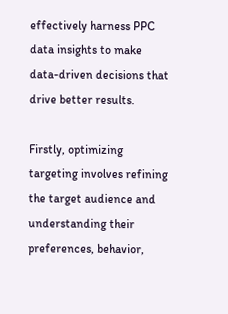effectively harness PPC data insights to make data-driven decisions that drive better results.

Firstly, optimizing targeting involves refining the target audience and understanding their preferences, behavior,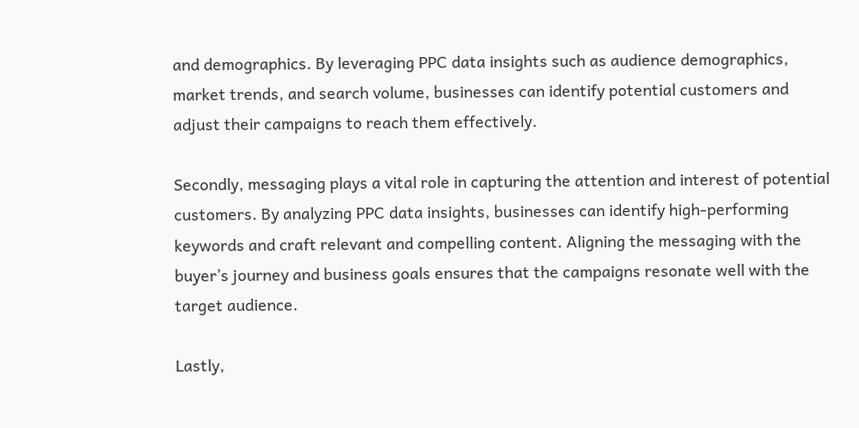and demographics. By leveraging PPC data insights such as audience demographics, market trends, and search volume, businesses can identify potential customers and adjust their campaigns to reach them effectively.

Secondly, messaging plays a vital role in capturing the attention and interest of potential customers. By analyzing PPC data insights, businesses can identify high-performing keywords and craft relevant and compelling content. Aligning the messaging with the buyer’s journey and business goals ensures that the campaigns resonate well with the target audience.

Lastly,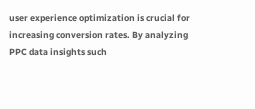user experience optimization is crucial for increasing conversion rates. By analyzing PPC data insights such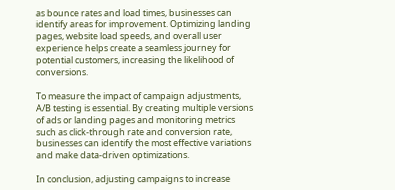as bounce rates and load times, businesses can identify areas for improvement. Optimizing landing pages, website load speeds, and overall user experience helps create a seamless journey for potential customers, increasing the likelihood of conversions.

To measure the impact of campaign adjustments, A/B testing is essential. By creating multiple versions of ads or landing pages and monitoring metrics such as click-through rate and conversion rate, businesses can identify the most effective variations and make data-driven optimizations.

In conclusion, adjusting campaigns to increase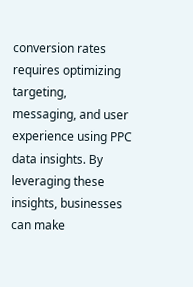conversion rates requires optimizing targeting, messaging, and user experience using PPC data insights. By leveraging these insights, businesses can make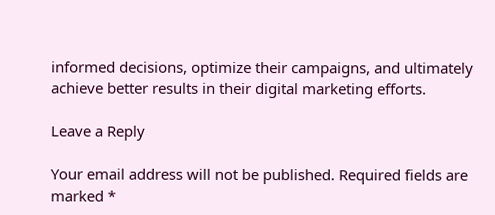informed decisions, optimize their campaigns, and ultimately achieve better results in their digital marketing efforts.

Leave a Reply

Your email address will not be published. Required fields are marked *